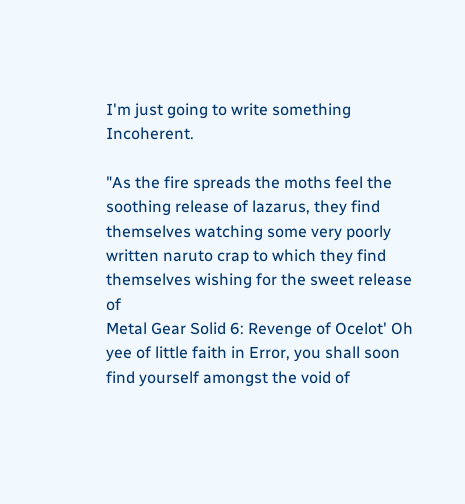I'm just going to write something Incoherent.

"As the fire spreads the moths feel the soothing release of lazarus, they find themselves watching some very poorly written naruto crap to which they find themselves wishing for the sweet release of
Metal Gear Solid 6: Revenge of Ocelot' Oh yee of little faith in Error, you shall soon find yourself amongst the void of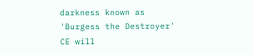darkness known as 'Burgess the Destroyer' CE will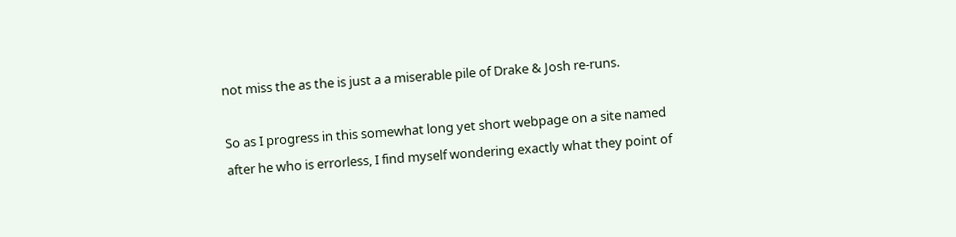not miss the as the is just a a miserable pile of Drake & Josh re-runs.

So as I progress in this somewhat long yet short webpage on a site named after he who is errorless, I find myself wondering exactly what they point of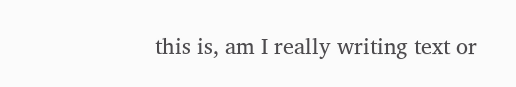this is, am I really writing text or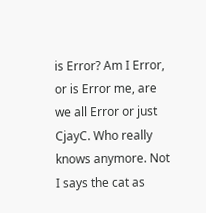is Error? Am I Error, or is Error me, are we all Error or just CjayC. Who really knows anymore. Not I says the cat as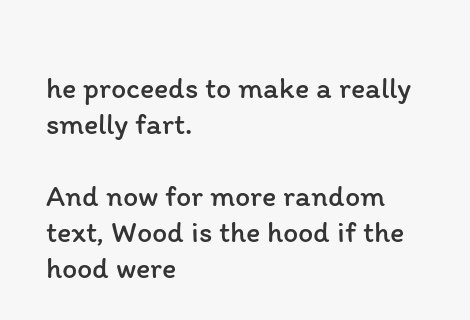he proceeds to make a really smelly fart.

And now for more random text, Wood is the hood if the hood were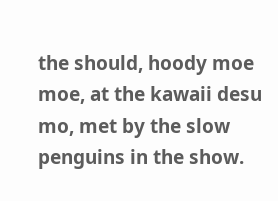the should, hoody moe moe, at the kawaii desu mo, met by the slow penguins in the show.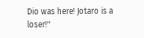Dio was here! Jotaro is a loser!"